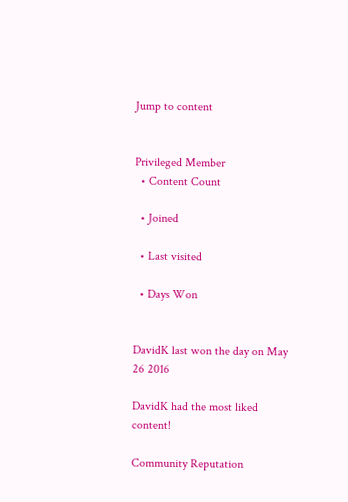Jump to content


Privileged Member
  • Content Count

  • Joined

  • Last visited

  • Days Won


DavidK last won the day on May 26 2016

DavidK had the most liked content!

Community Reputation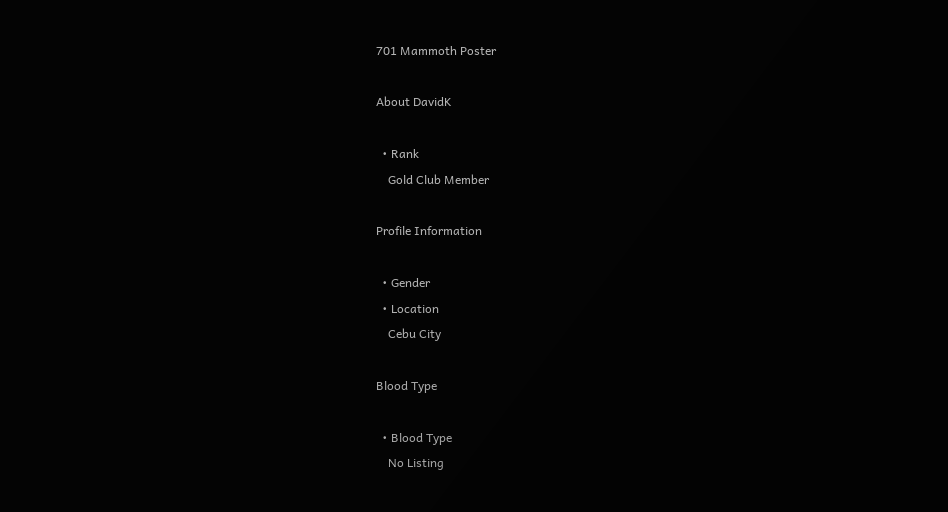701 Mammoth Poster

About DavidK

  • Rank
    Gold Club Member

Profile Information

  • Gender
  • Location
    Cebu City

Blood Type

  • Blood Type
    No Listing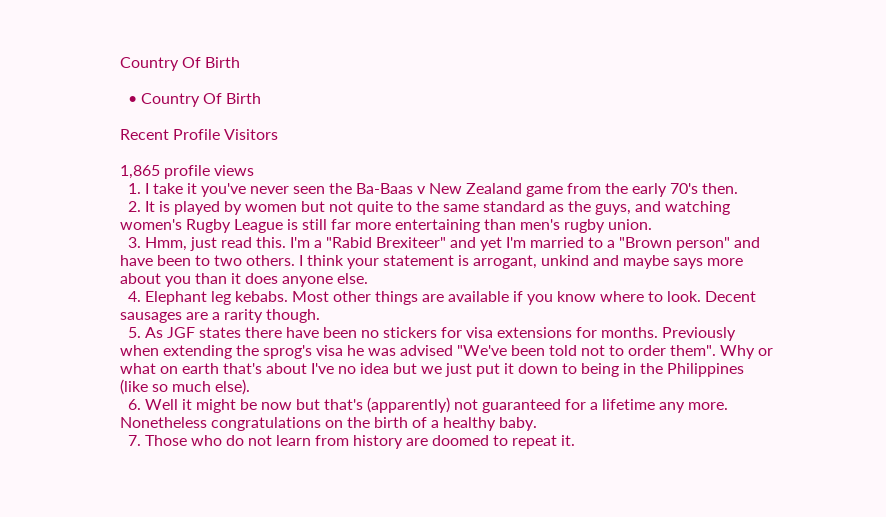Country Of Birth

  • Country Of Birth

Recent Profile Visitors

1,865 profile views
  1. I take it you've never seen the Ba-Baas v New Zealand game from the early 70's then.
  2. It is played by women but not quite to the same standard as the guys, and watching women's Rugby League is still far more entertaining than men's rugby union.
  3. Hmm, just read this. I'm a "Rabid Brexiteer" and yet I'm married to a "Brown person" and have been to two others. I think your statement is arrogant, unkind and maybe says more about you than it does anyone else.
  4. Elephant leg kebabs. Most other things are available if you know where to look. Decent sausages are a rarity though.
  5. As JGF states there have been no stickers for visa extensions for months. Previously when extending the sprog's visa he was advised "We've been told not to order them". Why or what on earth that's about I've no idea but we just put it down to being in the Philippines (like so much else).
  6. Well it might be now but that's (apparently) not guaranteed for a lifetime any more. Nonetheless congratulations on the birth of a healthy baby.
  7. Those who do not learn from history are doomed to repeat it.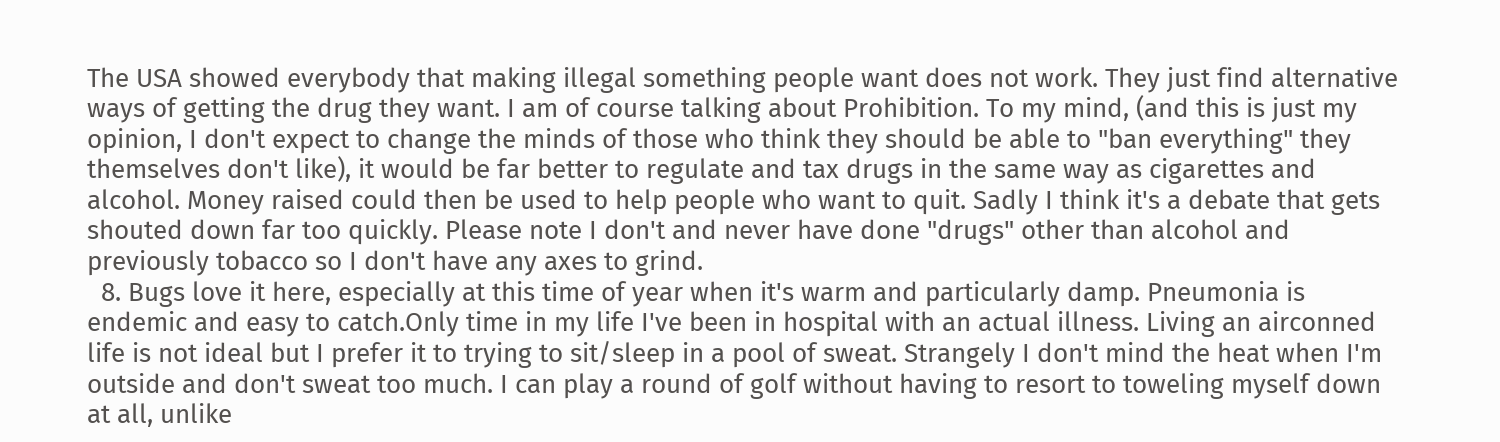The USA showed everybody that making illegal something people want does not work. They just find alternative ways of getting the drug they want. I am of course talking about Prohibition. To my mind, (and this is just my opinion, I don't expect to change the minds of those who think they should be able to "ban everything" they themselves don't like), it would be far better to regulate and tax drugs in the same way as cigarettes and alcohol. Money raised could then be used to help people who want to quit. Sadly I think it's a debate that gets shouted down far too quickly. Please note I don't and never have done "drugs" other than alcohol and previously tobacco so I don't have any axes to grind.
  8. Bugs love it here, especially at this time of year when it's warm and particularly damp. Pneumonia is endemic and easy to catch.Only time in my life I've been in hospital with an actual illness. Living an airconned life is not ideal but I prefer it to trying to sit/sleep in a pool of sweat. Strangely I don't mind the heat when I'm outside and don't sweat too much. I can play a round of golf without having to resort to toweling myself down at all, unlike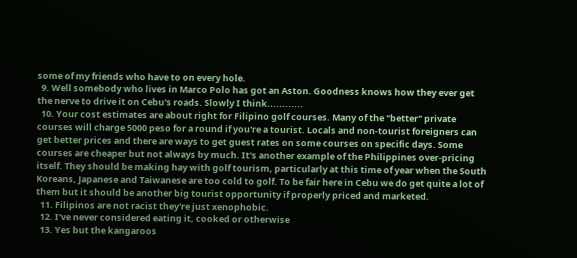some of my friends who have to on every hole.
  9. Well somebody who lives in Marco Polo has got an Aston. Goodness knows how they ever get the nerve to drive it on Cebu's roads. Slowly I think............
  10. Your cost estimates are about right for Filipino golf courses. Many of the "better" private courses will charge 5000 peso for a round if you're a tourist. Locals and non-tourist foreigners can get better prices and there are ways to get guest rates on some courses on specific days. Some courses are cheaper but not always by much. It's another example of the Philippines over-pricing itself. They should be making hay with golf tourism, particularly at this time of year when the South Koreans, Japanese and Taiwanese are too cold to golf. To be fair here in Cebu we do get quite a lot of them but it should be another big tourist opportunity if properly priced and marketed.
  11. Filipinos are not racist they're just xenophobic.
  12. I've never considered eating it, cooked or otherwise
  13. Yes but the kangaroos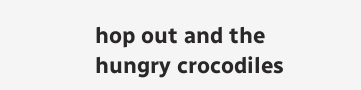hop out and the hungry crocodiles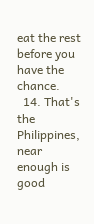eat the rest before you have the chance.
  14. That's the Philippines, near enough is good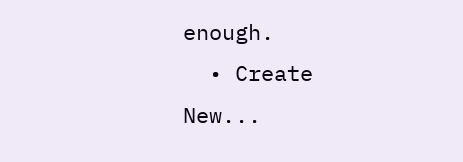enough.
  • Create New...